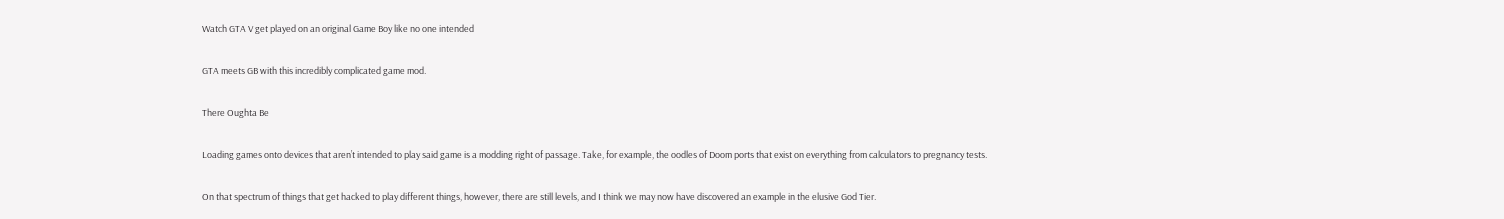Watch GTA V get played on an original Game Boy like no one intended

GTA meets GB with this incredibly complicated game mod.

There Oughta Be

Loading games onto devices that aren’t intended to play said game is a modding right of passage. Take, for example, the oodles of Doom ports that exist on everything from calculators to pregnancy tests.

On that spectrum of things that get hacked to play different things, however, there are still levels, and I think we may now have discovered an example in the elusive God Tier.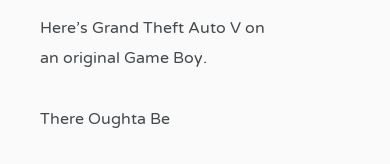Here’s Grand Theft Auto V on an original Game Boy.

There Oughta Be